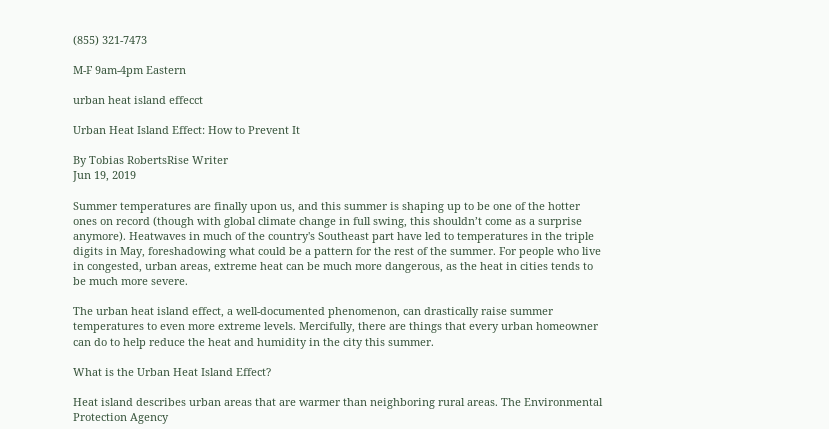(855) 321-7473

M-F 9am-4pm Eastern

urban heat island effecct

Urban Heat Island Effect: How to Prevent It

By Tobias RobertsRise Writer
Jun 19, 2019

Summer temperatures are finally upon us, and this summer is shaping up to be one of the hotter ones on record (though with global climate change in full swing, this shouldn’t come as a surprise anymore). Heatwaves in much of the country's Southeast part have led to temperatures in the triple digits in May, foreshadowing what could be a pattern for the rest of the summer. For people who live in congested, urban areas, extreme heat can be much more dangerous, as the heat in cities tends to be much more severe.

The urban heat island effect, a well-documented phenomenon, can drastically raise summer temperatures to even more extreme levels. Mercifully, there are things that every urban homeowner can do to help reduce the heat and humidity in the city this summer.

What is the Urban Heat Island Effect?

Heat island describes urban areas that are warmer than neighboring rural areas. The Environmental Protection Agency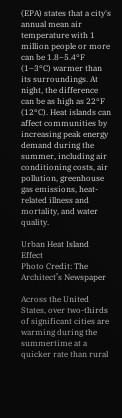(EPA) states that a city's annual mean air temperature with 1 million people or more can be 1.8–5.4°F (1–3°C) warmer than its surroundings. At night, the difference can be as high as 22°F (12°C). Heat islands can affect communities by increasing peak energy demand during the summer, including air conditioning costs, air pollution, greenhouse gas emissions, heat-related illness and mortality, and water quality.

Urban Heat Island Effect
Photo Credit: The Architect’s Newspaper

Across the United States, over two-thirds of significant cities are warming during the summertime at a quicker rate than rural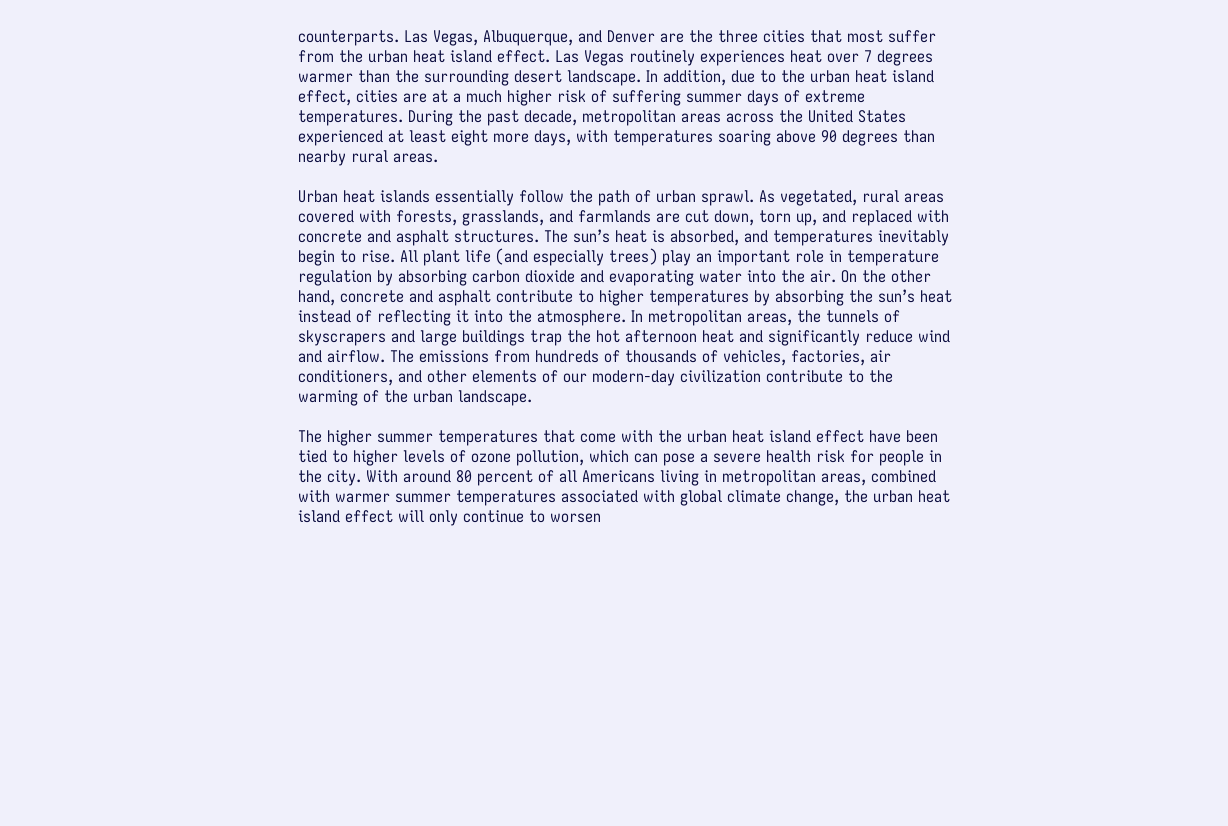counterparts. Las Vegas, Albuquerque, and Denver are the three cities that most suffer from the urban heat island effect. Las Vegas routinely experiences heat over 7 degrees warmer than the surrounding desert landscape. In addition, due to the urban heat island effect, cities are at a much higher risk of suffering summer days of extreme temperatures. During the past decade, metropolitan areas across the United States experienced at least eight more days, with temperatures soaring above 90 degrees than nearby rural areas.

Urban heat islands essentially follow the path of urban sprawl. As vegetated, rural areas covered with forests, grasslands, and farmlands are cut down, torn up, and replaced with concrete and asphalt structures. The sun’s heat is absorbed, and temperatures inevitably begin to rise. All plant life (and especially trees) play an important role in temperature regulation by absorbing carbon dioxide and evaporating water into the air. On the other hand, concrete and asphalt contribute to higher temperatures by absorbing the sun’s heat instead of reflecting it into the atmosphere. In metropolitan areas, the tunnels of skyscrapers and large buildings trap the hot afternoon heat and significantly reduce wind and airflow. The emissions from hundreds of thousands of vehicles, factories, air conditioners, and other elements of our modern-day civilization contribute to the warming of the urban landscape.

The higher summer temperatures that come with the urban heat island effect have been tied to higher levels of ozone pollution, which can pose a severe health risk for people in the city. With around 80 percent of all Americans living in metropolitan areas, combined with warmer summer temperatures associated with global climate change, the urban heat island effect will only continue to worsen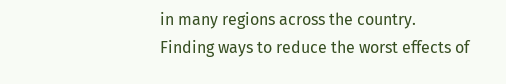in many regions across the country. Finding ways to reduce the worst effects of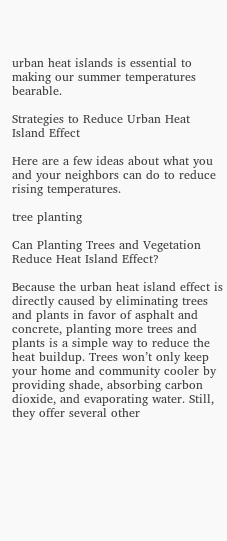urban heat islands is essential to making our summer temperatures bearable.

Strategies to Reduce Urban Heat Island Effect

Here are a few ideas about what you and your neighbors can do to reduce rising temperatures.

tree planting

Can Planting Trees and Vegetation Reduce Heat Island Effect?

Because the urban heat island effect is directly caused by eliminating trees and plants in favor of asphalt and concrete, planting more trees and plants is a simple way to reduce the heat buildup. Trees won’t only keep your home and community cooler by providing shade, absorbing carbon dioxide, and evaporating water. Still, they offer several other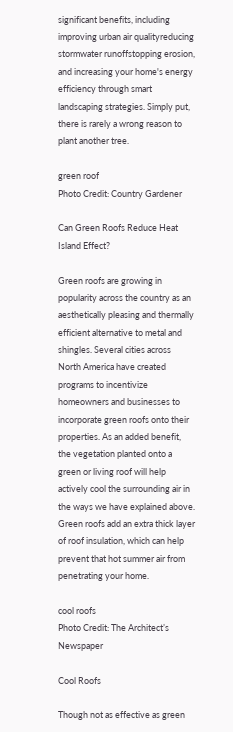significant benefits, including improving urban air qualityreducing stormwater runoffstopping erosion, and increasing your home's energy efficiency through smart landscaping strategies. Simply put, there is rarely a wrong reason to plant another tree.

green roof
Photo Credit: Country Gardener

Can Green Roofs Reduce Heat Island Effect?

Green roofs are growing in popularity across the country as an aesthetically pleasing and thermally efficient alternative to metal and shingles. Several cities across North America have created programs to incentivize homeowners and businesses to incorporate green roofs onto their properties. As an added benefit, the vegetation planted onto a green or living roof will help actively cool the surrounding air in the ways we have explained above. Green roofs add an extra thick layer of roof insulation, which can help prevent that hot summer air from penetrating your home.

cool roofs
Photo Credit: The Architect’s Newspaper

Cool Roofs

Though not as effective as green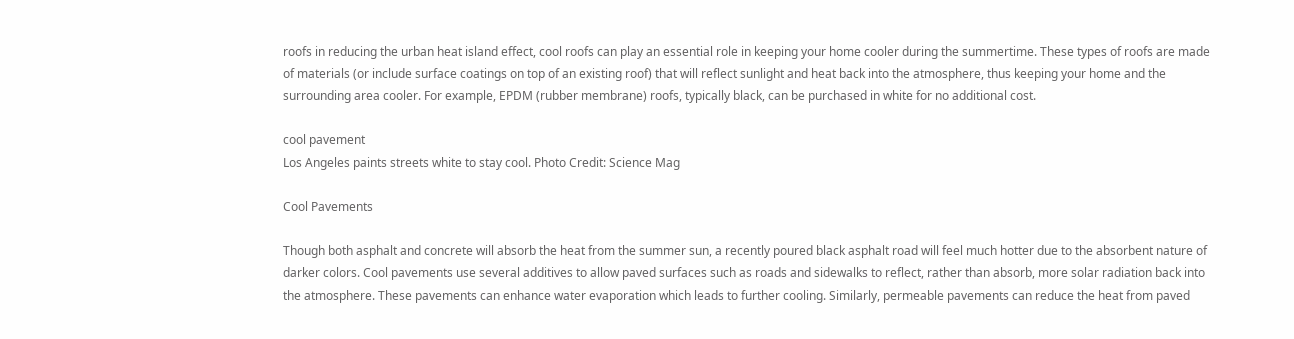roofs in reducing the urban heat island effect, cool roofs can play an essential role in keeping your home cooler during the summertime. These types of roofs are made of materials (or include surface coatings on top of an existing roof) that will reflect sunlight and heat back into the atmosphere, thus keeping your home and the surrounding area cooler. For example, EPDM (rubber membrane) roofs, typically black, can be purchased in white for no additional cost.

cool pavement
Los Angeles paints streets white to stay cool. Photo Credit: Science Mag

Cool Pavements

Though both asphalt and concrete will absorb the heat from the summer sun, a recently poured black asphalt road will feel much hotter due to the absorbent nature of darker colors. Cool pavements use several additives to allow paved surfaces such as roads and sidewalks to reflect, rather than absorb, more solar radiation back into the atmosphere. These pavements can enhance water evaporation which leads to further cooling. Similarly, permeable pavements can reduce the heat from paved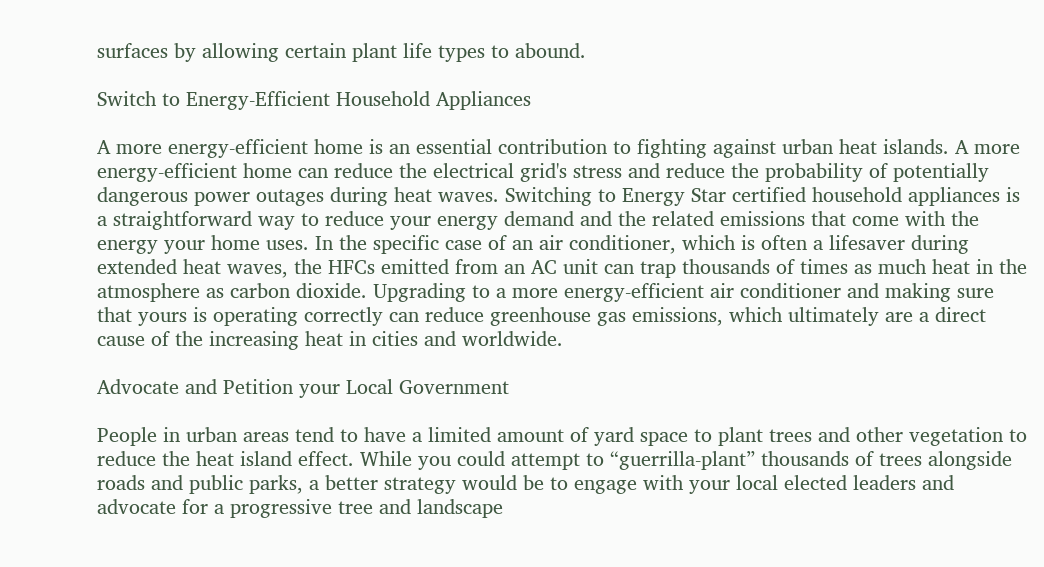surfaces by allowing certain plant life types to abound.

Switch to Energy-Efficient Household Appliances

A more energy-efficient home is an essential contribution to fighting against urban heat islands. A more energy-efficient home can reduce the electrical grid's stress and reduce the probability of potentially dangerous power outages during heat waves. Switching to Energy Star certified household appliances is a straightforward way to reduce your energy demand and the related emissions that come with the energy your home uses. In the specific case of an air conditioner, which is often a lifesaver during extended heat waves, the HFCs emitted from an AC unit can trap thousands of times as much heat in the atmosphere as carbon dioxide. Upgrading to a more energy-efficient air conditioner and making sure that yours is operating correctly can reduce greenhouse gas emissions, which ultimately are a direct cause of the increasing heat in cities and worldwide.

Advocate and Petition your Local Government

People in urban areas tend to have a limited amount of yard space to plant trees and other vegetation to reduce the heat island effect. While you could attempt to “guerrilla-plant” thousands of trees alongside roads and public parks, a better strategy would be to engage with your local elected leaders and advocate for a progressive tree and landscape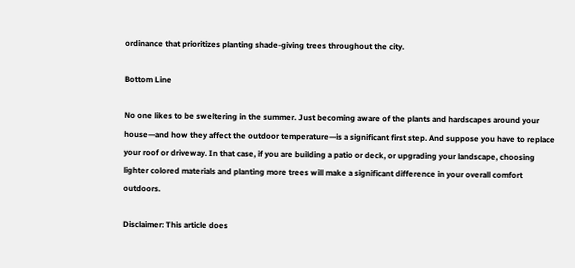ordinance that prioritizes planting shade-giving trees throughout the city.

Bottom Line

No one likes to be sweltering in the summer. Just becoming aware of the plants and hardscapes around your house—and how they affect the outdoor temperature—is a significant first step. And suppose you have to replace your roof or driveway. In that case, if you are building a patio or deck, or upgrading your landscape, choosing lighter colored materials and planting more trees will make a significant difference in your overall comfort outdoors.

Disclaimer: This article does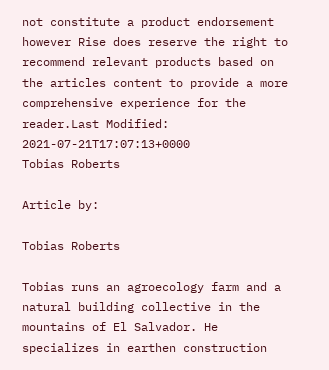not constitute a product endorsement however Rise does reserve the right to recommend relevant products based on the articles content to provide a more comprehensive experience for the reader.Last Modified: 2021-07-21T17:07:13+0000
Tobias Roberts

Article by:

Tobias Roberts

Tobias runs an agroecology farm and a natural building collective in the mountains of El Salvador. He specializes in earthen construction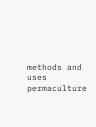methods and uses permaculture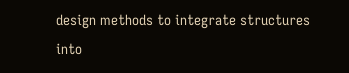design methods to integrate structures into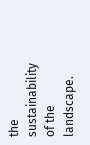the sustainability of the landscape.